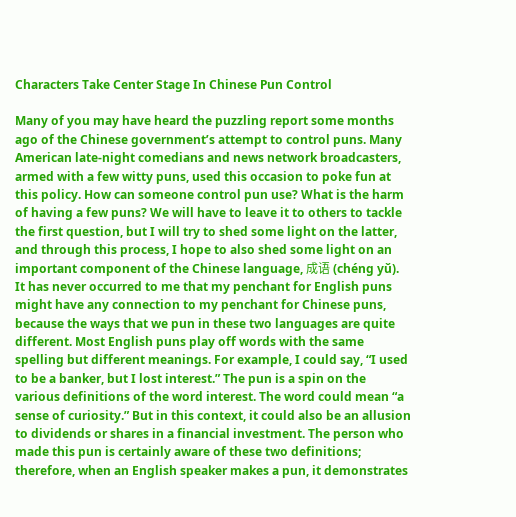Characters Take Center Stage In Chinese Pun Control

Many of you may have heard the puzzling report some months ago of the Chinese government’s attempt to control puns. Many American late-night comedians and news network broadcasters, armed with a few witty puns, used this occasion to poke fun at this policy. How can someone control pun use? What is the harm of having a few puns? We will have to leave it to others to tackle the first question, but I will try to shed some light on the latter, and through this process, I hope to also shed some light on an important component of the Chinese language, 成语 (chéng yǔ). It has never occurred to me that my penchant for English puns might have any connection to my penchant for Chinese puns, because the ways that we pun in these two languages are quite different. Most English puns play off words with the same spelling but different meanings. For example, I could say, “I used to be a banker, but I lost interest.” The pun is a spin on the various definitions of the word interest. The word could mean “a sense of curiosity.” But in this context, it could also be an allusion to dividends or shares in a financial investment. The person who made this pun is certainly aware of these two definitions; therefore, when an English speaker makes a pun, it demonstrates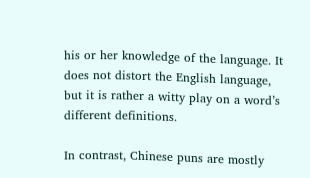his or her knowledge of the language. It does not distort the English language, but it is rather a witty play on a word’s different definitions.

In contrast, Chinese puns are mostly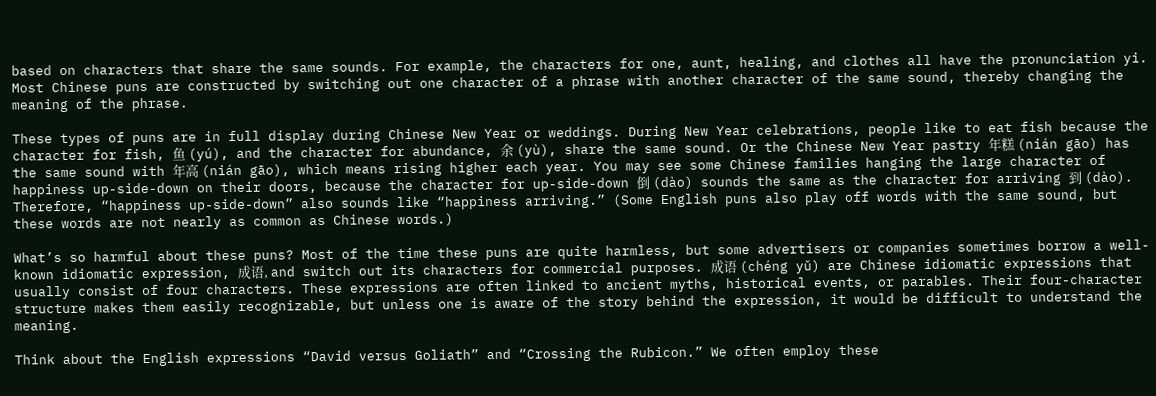based on characters that share the same sounds. For example, the characters for one, aunt, healing, and clothes all have the pronunciation yi. Most Chinese puns are constructed by switching out one character of a phrase with another character of the same sound, thereby changing the meaning of the phrase.

These types of puns are in full display during Chinese New Year or weddings. During New Year celebrations, people like to eat fish because the character for fish, 鱼 (yú), and the character for abundance, 余 (yù), share the same sound. Or the Chinese New Year pastry 年糕 (nián gāo) has the same sound with 年高 (nián gāo), which means rising higher each year. You may see some Chinese families hanging the large character of happiness up-side-down on their doors, because the character for up-side-down 倒 (dào) sounds the same as the character for arriving 到 (dào). Therefore, “happiness up-side-down” also sounds like “happiness arriving.” (Some English puns also play off words with the same sound, but these words are not nearly as common as Chinese words.)

What’s so harmful about these puns? Most of the time these puns are quite harmless, but some advertisers or companies sometimes borrow a well-known idiomatic expression, 成语, and switch out its characters for commercial purposes. 成语 (chéng yǔ) are Chinese idiomatic expressions that usually consist of four characters. These expressions are often linked to ancient myths, historical events, or parables. Their four-character structure makes them easily recognizable, but unless one is aware of the story behind the expression, it would be difficult to understand the meaning.

Think about the English expressions “David versus Goliath” and “Crossing the Rubicon.” We often employ these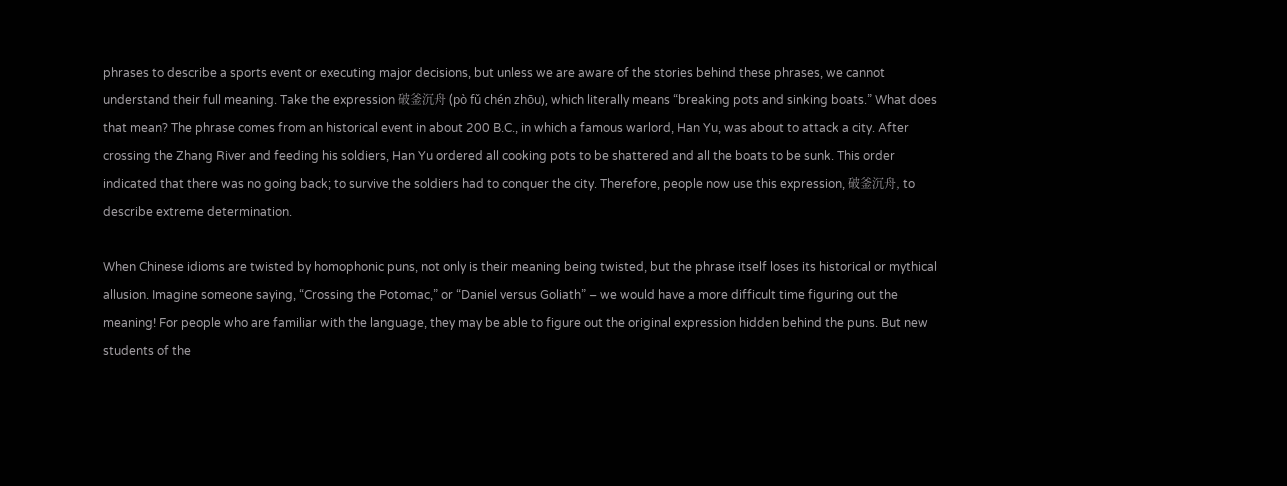phrases to describe a sports event or executing major decisions, but unless we are aware of the stories behind these phrases, we cannot understand their full meaning. Take the expression 破釜沉舟 (pò fǔ chén zhōu), which literally means “breaking pots and sinking boats.” What does that mean? The phrase comes from an historical event in about 200 B.C., in which a famous warlord, Han Yu, was about to attack a city. After crossing the Zhang River and feeding his soldiers, Han Yu ordered all cooking pots to be shattered and all the boats to be sunk. This order indicated that there was no going back; to survive the soldiers had to conquer the city. Therefore, people now use this expression, 破釜沉舟, to describe extreme determination.

When Chinese idioms are twisted by homophonic puns, not only is their meaning being twisted, but the phrase itself loses its historical or mythical allusion. Imagine someone saying, “Crossing the Potomac,” or “Daniel versus Goliath” – we would have a more difficult time figuring out the meaning! For people who are familiar with the language, they may be able to figure out the original expression hidden behind the puns. But new students of the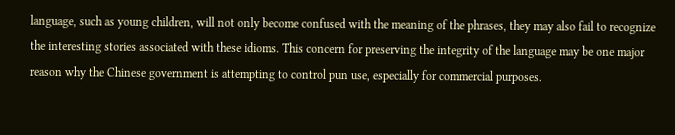language, such as young children, will not only become confused with the meaning of the phrases, they may also fail to recognize the interesting stories associated with these idioms. This concern for preserving the integrity of the language may be one major reason why the Chinese government is attempting to control pun use, especially for commercial purposes.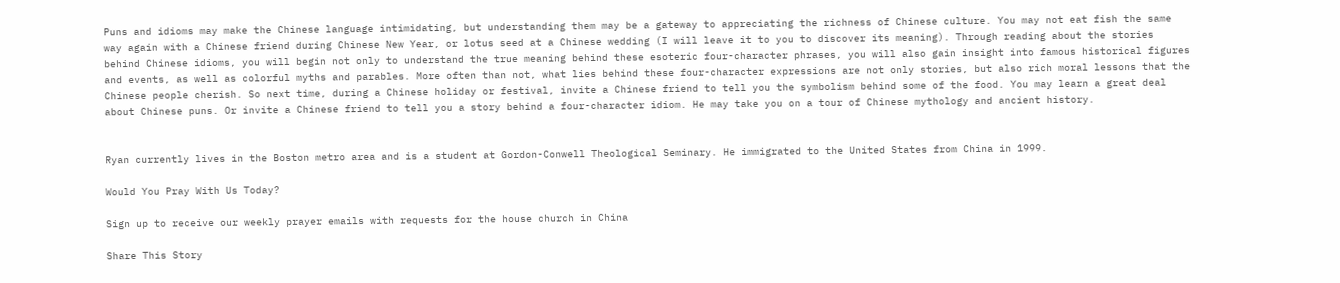Puns and idioms may make the Chinese language intimidating, but understanding them may be a gateway to appreciating the richness of Chinese culture. You may not eat fish the same way again with a Chinese friend during Chinese New Year, or lotus seed at a Chinese wedding (I will leave it to you to discover its meaning). Through reading about the stories behind Chinese idioms, you will begin not only to understand the true meaning behind these esoteric four-character phrases, you will also gain insight into famous historical figures and events, as well as colorful myths and parables. More often than not, what lies behind these four-character expressions are not only stories, but also rich moral lessons that the Chinese people cherish. So next time, during a Chinese holiday or festival, invite a Chinese friend to tell you the symbolism behind some of the food. You may learn a great deal about Chinese puns. Or invite a Chinese friend to tell you a story behind a four-character idiom. He may take you on a tour of Chinese mythology and ancient history.


Ryan currently lives in the Boston metro area and is a student at Gordon-Conwell Theological Seminary. He immigrated to the United States from China in 1999.

Would You Pray With Us Today?

Sign up to receive our weekly prayer emails with requests for the house church in China

Share This Story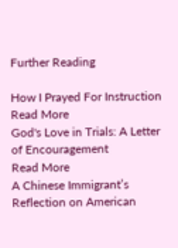Further Reading

How I Prayed For Instruction
Read More
God's Love in Trials: A Letter of Encouragement
Read More
A Chinese Immigrant’s Reflection on American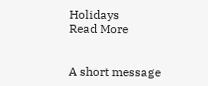Holidays
Read More


A short message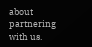about partnering with us.